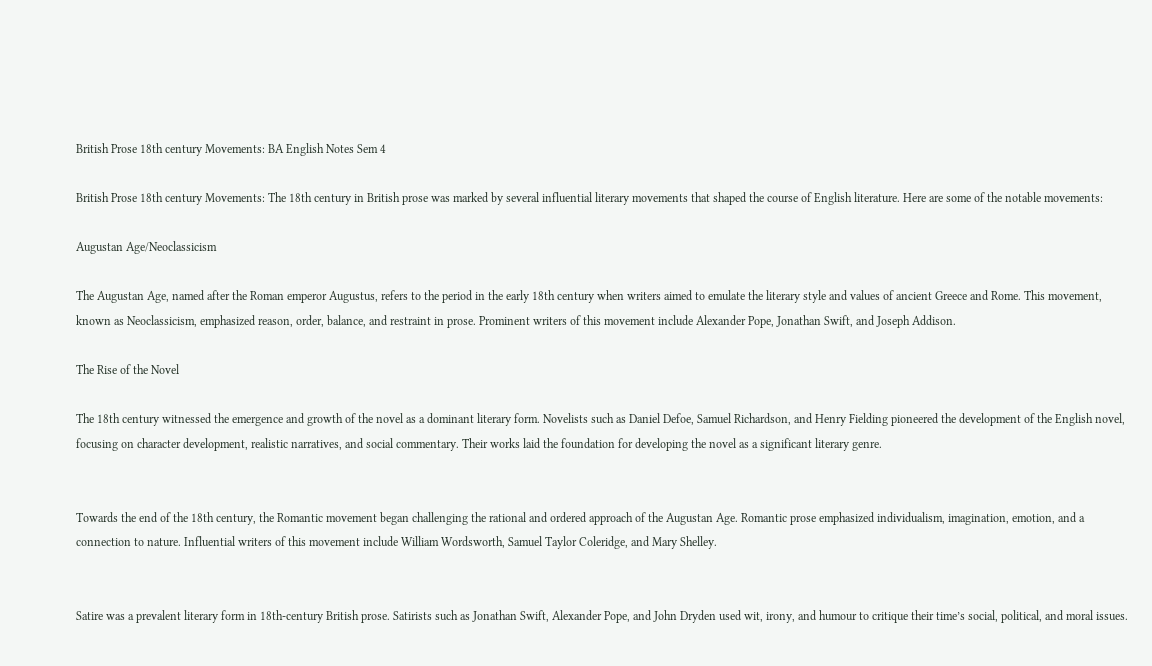British Prose 18th century Movements: BA English Notes Sem 4

British Prose 18th century Movements: The 18th century in British prose was marked by several influential literary movements that shaped the course of English literature. Here are some of the notable movements:

Augustan Age/Neoclassicism

The Augustan Age, named after the Roman emperor Augustus, refers to the period in the early 18th century when writers aimed to emulate the literary style and values of ancient Greece and Rome. This movement, known as Neoclassicism, emphasized reason, order, balance, and restraint in prose. Prominent writers of this movement include Alexander Pope, Jonathan Swift, and Joseph Addison.

The Rise of the Novel

The 18th century witnessed the emergence and growth of the novel as a dominant literary form. Novelists such as Daniel Defoe, Samuel Richardson, and Henry Fielding pioneered the development of the English novel, focusing on character development, realistic narratives, and social commentary. Their works laid the foundation for developing the novel as a significant literary genre.


Towards the end of the 18th century, the Romantic movement began challenging the rational and ordered approach of the Augustan Age. Romantic prose emphasized individualism, imagination, emotion, and a connection to nature. Influential writers of this movement include William Wordsworth, Samuel Taylor Coleridge, and Mary Shelley.


Satire was a prevalent literary form in 18th-century British prose. Satirists such as Jonathan Swift, Alexander Pope, and John Dryden used wit, irony, and humour to critique their time’s social, political, and moral issues.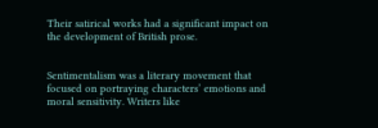Their satirical works had a significant impact on the development of British prose.


Sentimentalism was a literary movement that focused on portraying characters’ emotions and moral sensitivity. Writers like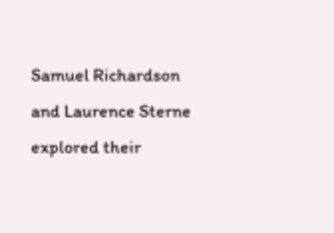Samuel Richardson and Laurence Sterne explored their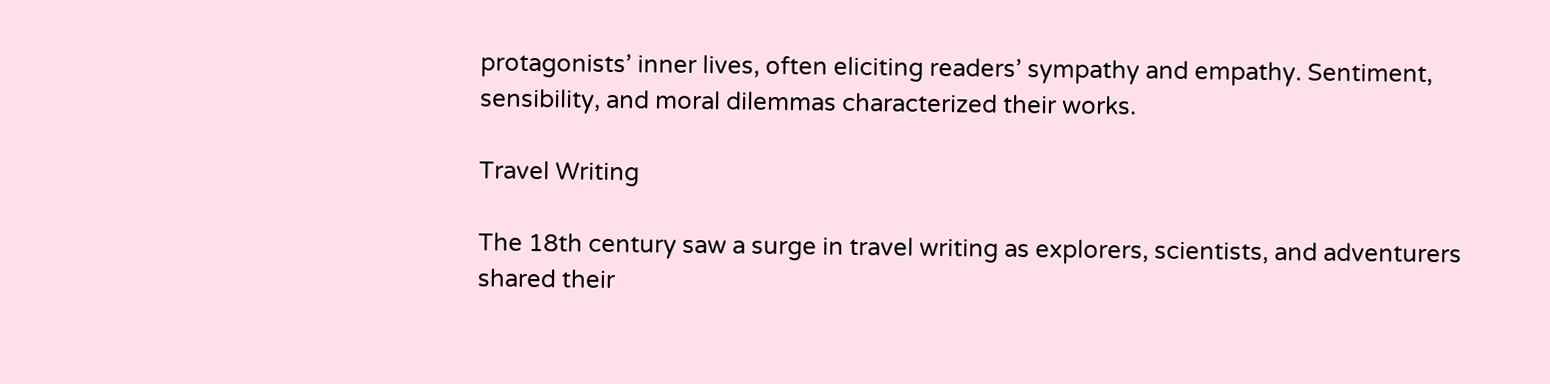protagonists’ inner lives, often eliciting readers’ sympathy and empathy. Sentiment, sensibility, and moral dilemmas characterized their works.

Travel Writing

The 18th century saw a surge in travel writing as explorers, scientists, and adventurers shared their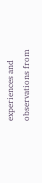experiences and observations from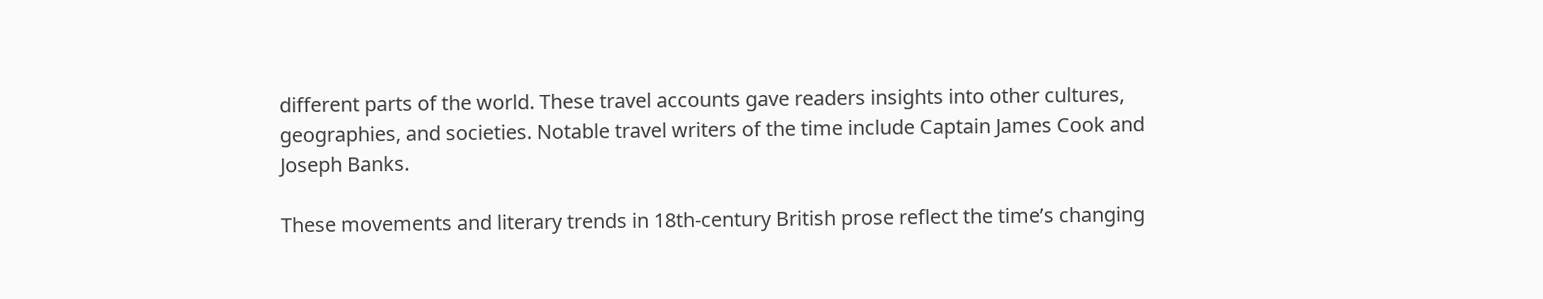different parts of the world. These travel accounts gave readers insights into other cultures, geographies, and societies. Notable travel writers of the time include Captain James Cook and Joseph Banks.

These movements and literary trends in 18th-century British prose reflect the time’s changing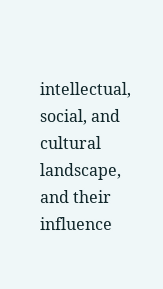intellectual, social, and cultural landscape, and their influence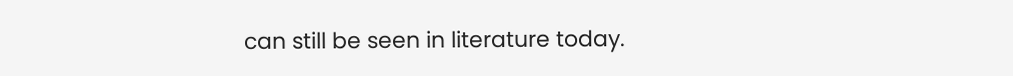can still be seen in literature today.